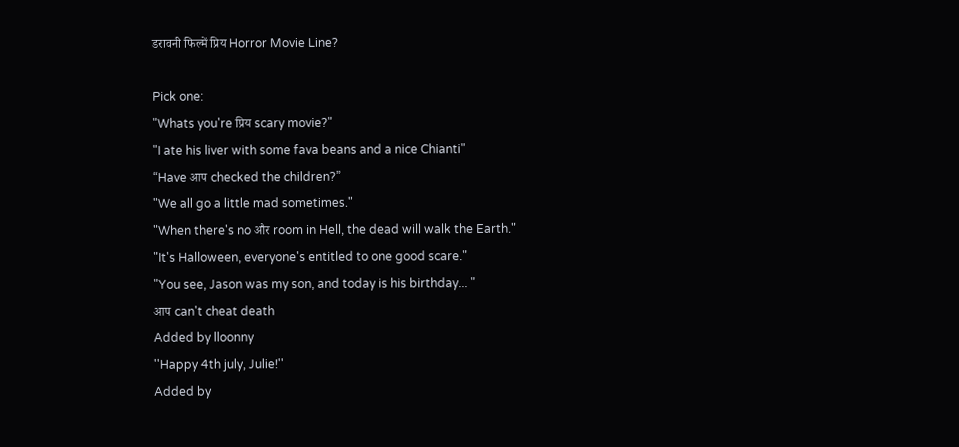डरावनी फिल्में प्रिय Horror Movie Line?

Pick one:
"Whats you're प्रिय scary movie?"
"I ate his liver with some fava beans and a nice Chianti"
“Have आप checked the children?”
"We all go a little mad sometimes."
"When there's no और room in Hell, the dead will walk the Earth."
"It's Halloween, everyone's entitled to one good scare."
"You see, Jason was my son, and today is his birthday... "
आप can't cheat death
Added by lloonny
''Happy 4th july, Julie!''
Added by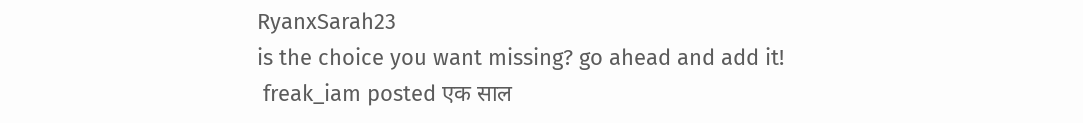RyanxSarah23
is the choice you want missing? go ahead and add it!
 freak_iam posted एक साल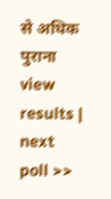से अधिक पुराना
view results | next poll >>